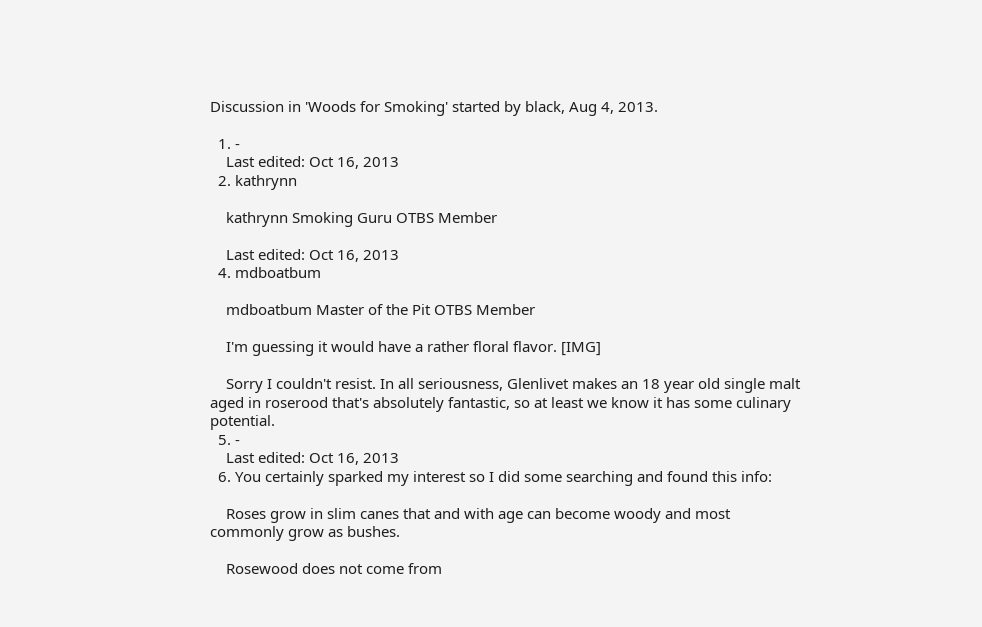Discussion in 'Woods for Smoking' started by black, Aug 4, 2013.

  1. -
    Last edited: Oct 16, 2013
  2. kathrynn

    kathrynn Smoking Guru OTBS Member

    Last edited: Oct 16, 2013
  4. mdboatbum

    mdboatbum Master of the Pit OTBS Member

    I'm guessing it would have a rather floral flavor. [IMG]

    Sorry I couldn't resist. In all seriousness, Glenlivet makes an 18 year old single malt aged in roserood that's absolutely fantastic, so at least we know it has some culinary potential.
  5. -
    Last edited: Oct 16, 2013
  6. You certainly sparked my interest so I did some searching and found this info:

    Roses grow in slim canes that and with age can become woody and most commonly grow as bushes.

    Rosewood does not come from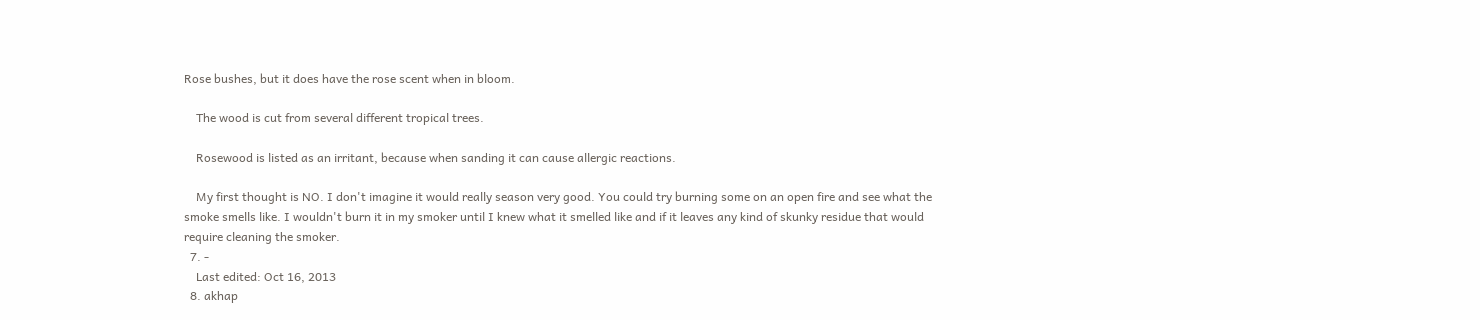Rose bushes, but it does have the rose scent when in bloom.

    The wood is cut from several different tropical trees.

    Rosewood is listed as an irritant, because when sanding it can cause allergic reactions.

    My first thought is NO. I don't imagine it would really season very good. You could try burning some on an open fire and see what the smoke smells like. I wouldn't burn it in my smoker until I knew what it smelled like and if it leaves any kind of skunky residue that would require cleaning the smoker.
  7. -
    Last edited: Oct 16, 2013
  8. akhap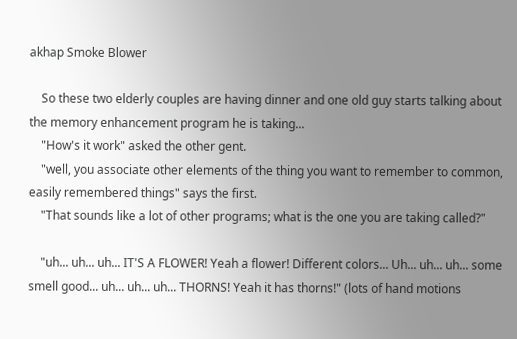akhap Smoke Blower

    So these two elderly couples are having dinner and one old guy starts talking about the memory enhancement program he is taking...
    "How's it work" asked the other gent.
    "well, you associate other elements of the thing you want to remember to common, easily remembered things" says the first.
    "That sounds like a lot of other programs; what is the one you are taking called?"

    "uh... uh... uh... IT'S A FLOWER! Yeah a flower! Different colors... Uh... uh... uh... some smell good... uh... uh... uh... THORNS! Yeah it has thorns!" (lots of hand motions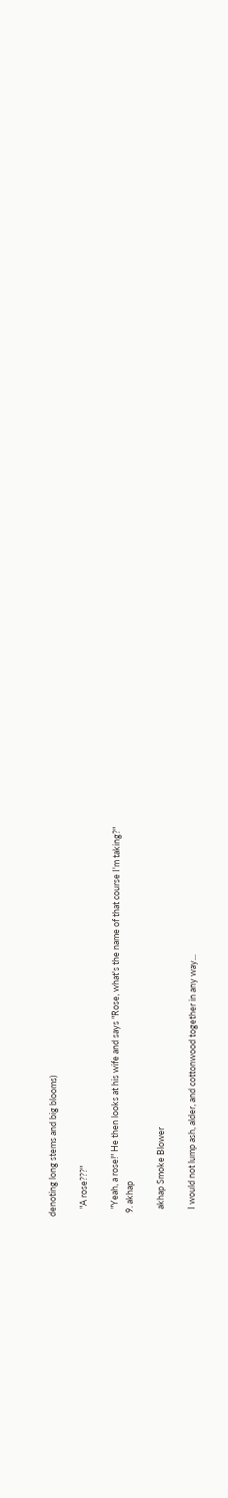denoting long stems and big blooms)

    "A rose???"

    "Yeah, a rose!" He then looks at his wife and says "Rose, what's the name of that course I'm taking?"
  9. akhap

    akhap Smoke Blower

    I would not lump ash, alder, and cottonwood together in any way...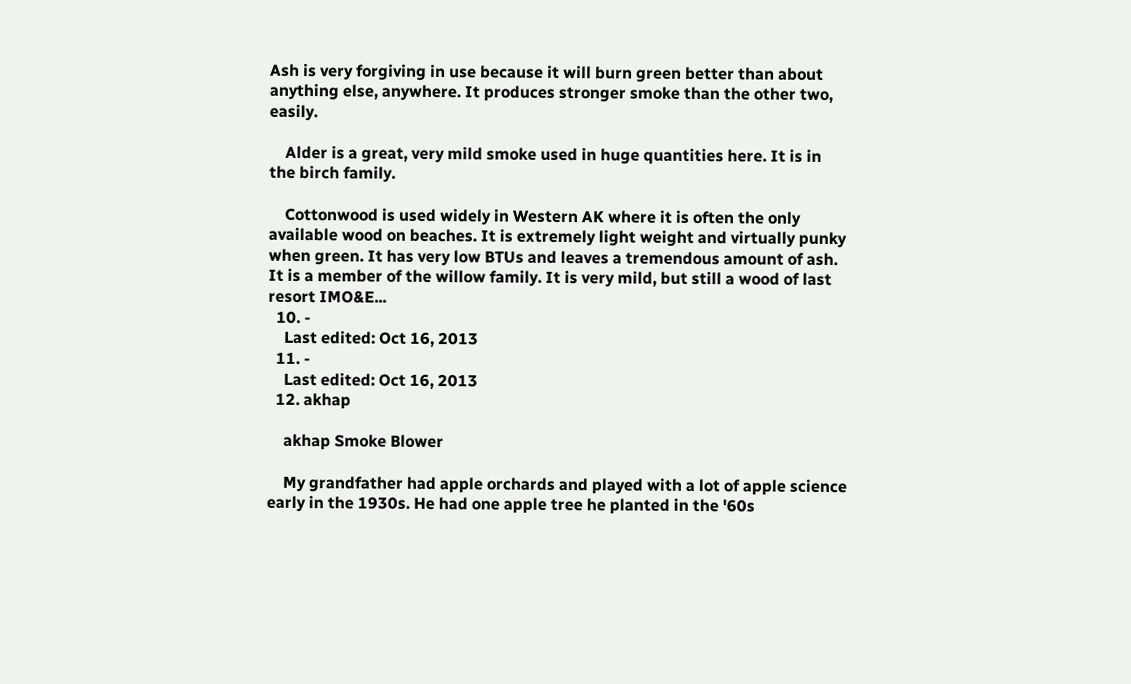Ash is very forgiving in use because it will burn green better than about anything else, anywhere. It produces stronger smoke than the other two, easily.

    Alder is a great, very mild smoke used in huge quantities here. It is in the birch family.

    Cottonwood is used widely in Western AK where it is often the only available wood on beaches. It is extremely light weight and virtually punky when green. It has very low BTUs and leaves a tremendous amount of ash. It is a member of the willow family. It is very mild, but still a wood of last resort IMO&E...
  10. -
    Last edited: Oct 16, 2013
  11. -
    Last edited: Oct 16, 2013
  12. akhap

    akhap Smoke Blower

    My grandfather had apple orchards and played with a lot of apple science early in the 1930s. He had one apple tree he planted in the '60s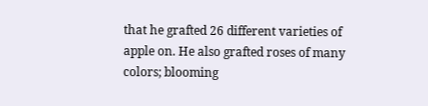that he grafted 26 different varieties of apple on. He also grafted roses of many colors; blooming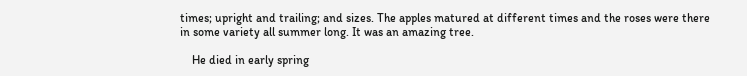times; upright and trailing; and sizes. The apples matured at different times and the roses were there in some variety all summer long. It was an amazing tree.

    He died in early spring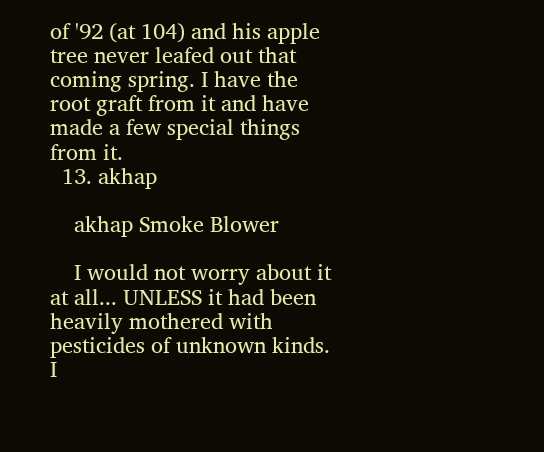of '92 (at 104) and his apple tree never leafed out that coming spring. I have the root graft from it and have made a few special things from it.
  13. akhap

    akhap Smoke Blower

    I would not worry about it at all... UNLESS it had been heavily mothered with pesticides of unknown kinds. I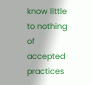know little to nothing of accepted practices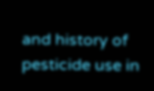and history of pesticide use in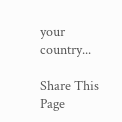your country...

Share This Page